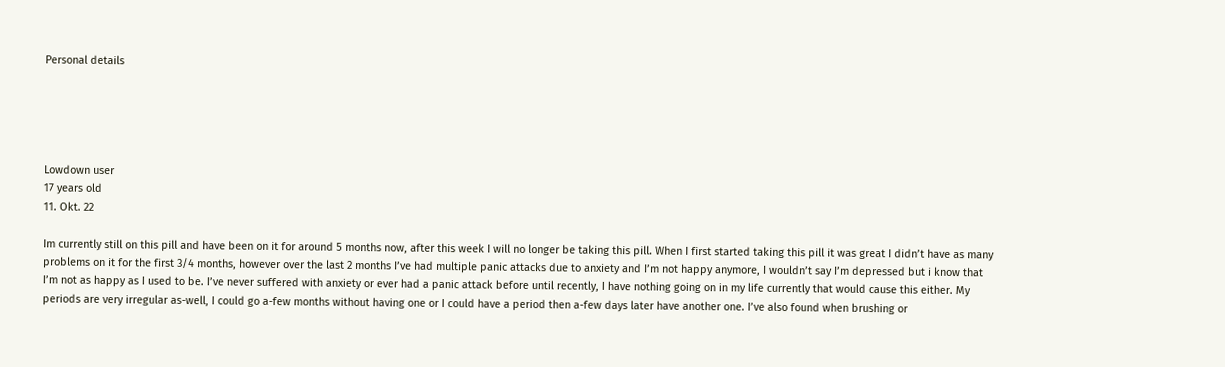Personal details





Lowdown user
17 years old
11. Okt. 22

Im currently still on this pill and have been on it for around 5 months now, after this week I will no longer be taking this pill. When I first started taking this pill it was great I didn’t have as many problems on it for the first 3/4 months, however over the last 2 months I’ve had multiple panic attacks due to anxiety and I’m not happy anymore, I wouldn’t say I’m depressed but i know that I’m not as happy as I used to be. I’ve never suffered with anxiety or ever had a panic attack before until recently, I have nothing going on in my life currently that would cause this either. My periods are very irregular as-well, I could go a-few months without having one or I could have a period then a-few days later have another one. I’ve also found when brushing or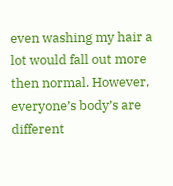even washing my hair a lot would fall out more then normal. However, everyone’s body’s are different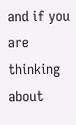and if you are thinking about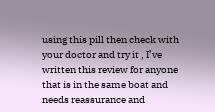using this pill then check with your doctor and try it , I’ve written this review for anyone that is in the same boat and needs reassurance and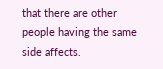that there are other people having the same side affects.